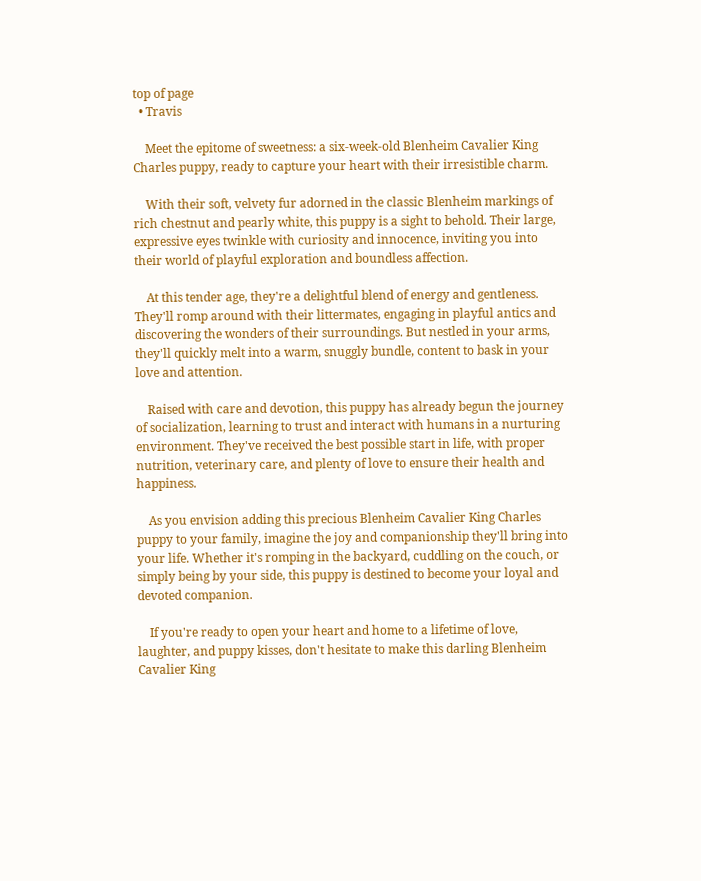top of page
  • Travis

    Meet the epitome of sweetness: a six-week-old Blenheim Cavalier King Charles puppy, ready to capture your heart with their irresistible charm.

    With their soft, velvety fur adorned in the classic Blenheim markings of rich chestnut and pearly white, this puppy is a sight to behold. Their large, expressive eyes twinkle with curiosity and innocence, inviting you into their world of playful exploration and boundless affection.

    At this tender age, they're a delightful blend of energy and gentleness. They'll romp around with their littermates, engaging in playful antics and discovering the wonders of their surroundings. But nestled in your arms, they'll quickly melt into a warm, snuggly bundle, content to bask in your love and attention.

    Raised with care and devotion, this puppy has already begun the journey of socialization, learning to trust and interact with humans in a nurturing environment. They've received the best possible start in life, with proper nutrition, veterinary care, and plenty of love to ensure their health and happiness.

    As you envision adding this precious Blenheim Cavalier King Charles puppy to your family, imagine the joy and companionship they'll bring into your life. Whether it's romping in the backyard, cuddling on the couch, or simply being by your side, this puppy is destined to become your loyal and devoted companion.

    If you're ready to open your heart and home to a lifetime of love, laughter, and puppy kisses, don't hesitate to make this darling Blenheim Cavalier King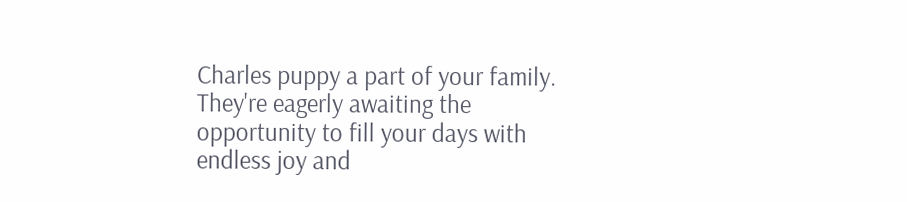Charles puppy a part of your family. They're eagerly awaiting the opportunity to fill your days with endless joy and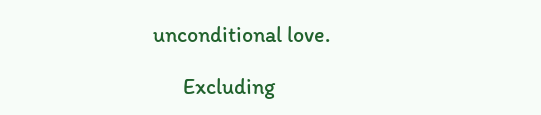unconditional love.

      Excluding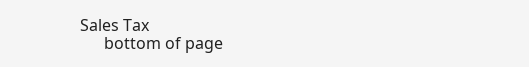Sales Tax
      bottom of page